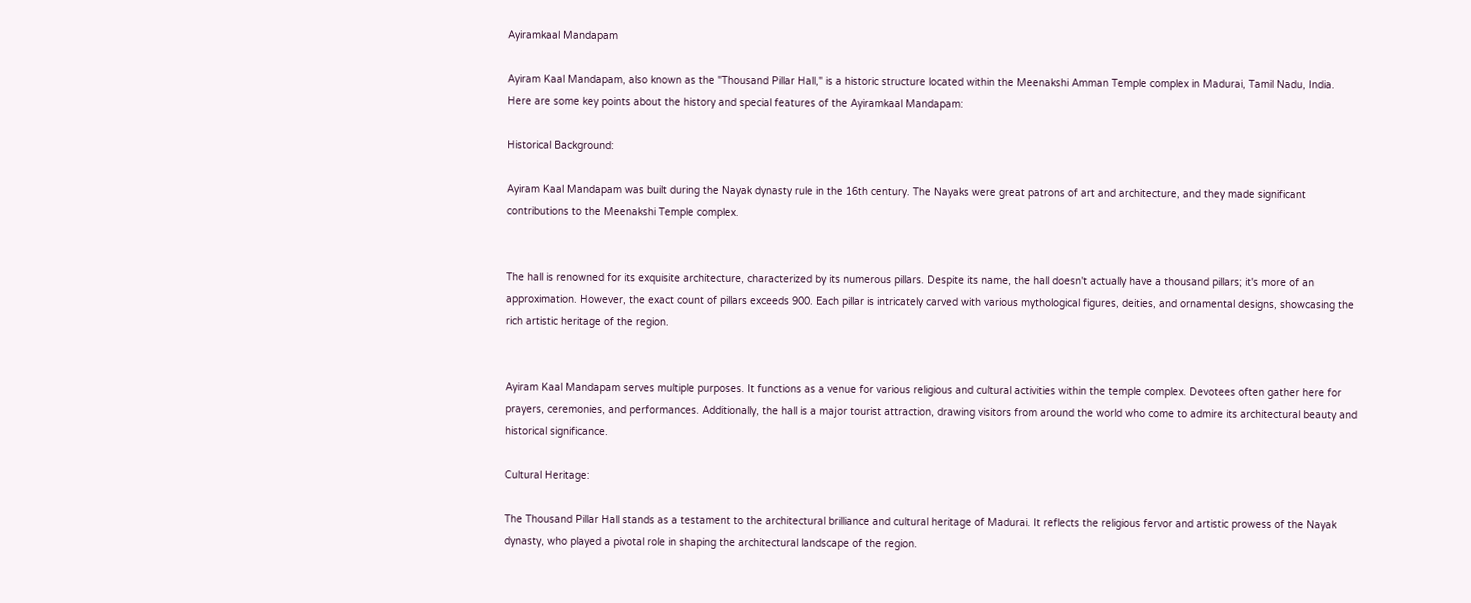Ayiramkaal Mandapam

Ayiram Kaal Mandapam, also known as the "Thousand Pillar Hall," is a historic structure located within the Meenakshi Amman Temple complex in Madurai, Tamil Nadu, India.
Here are some key points about the history and special features of the Ayiramkaal Mandapam:

Historical Background:

Ayiram Kaal Mandapam was built during the Nayak dynasty rule in the 16th century. The Nayaks were great patrons of art and architecture, and they made significant contributions to the Meenakshi Temple complex.


The hall is renowned for its exquisite architecture, characterized by its numerous pillars. Despite its name, the hall doesn't actually have a thousand pillars; it's more of an approximation. However, the exact count of pillars exceeds 900. Each pillar is intricately carved with various mythological figures, deities, and ornamental designs, showcasing the rich artistic heritage of the region.


Ayiram Kaal Mandapam serves multiple purposes. It functions as a venue for various religious and cultural activities within the temple complex. Devotees often gather here for prayers, ceremonies, and performances. Additionally, the hall is a major tourist attraction, drawing visitors from around the world who come to admire its architectural beauty and historical significance.

Cultural Heritage:

The Thousand Pillar Hall stands as a testament to the architectural brilliance and cultural heritage of Madurai. It reflects the religious fervor and artistic prowess of the Nayak dynasty, who played a pivotal role in shaping the architectural landscape of the region.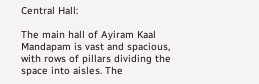Central Hall:

The main hall of Ayiram Kaal Mandapam is vast and spacious, with rows of pillars dividing the space into aisles. The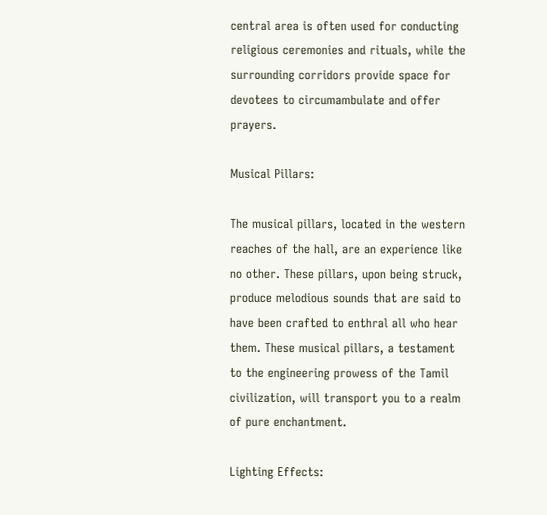central area is often used for conducting religious ceremonies and rituals, while the surrounding corridors provide space for devotees to circumambulate and offer prayers.

Musical Pillars:

The musical pillars, located in the western reaches of the hall, are an experience like no other. These pillars, upon being struck, produce melodious sounds that are said to have been crafted to enthral all who hear them. These musical pillars, a testament to the engineering prowess of the Tamil civilization, will transport you to a realm of pure enchantment.

Lighting Effects: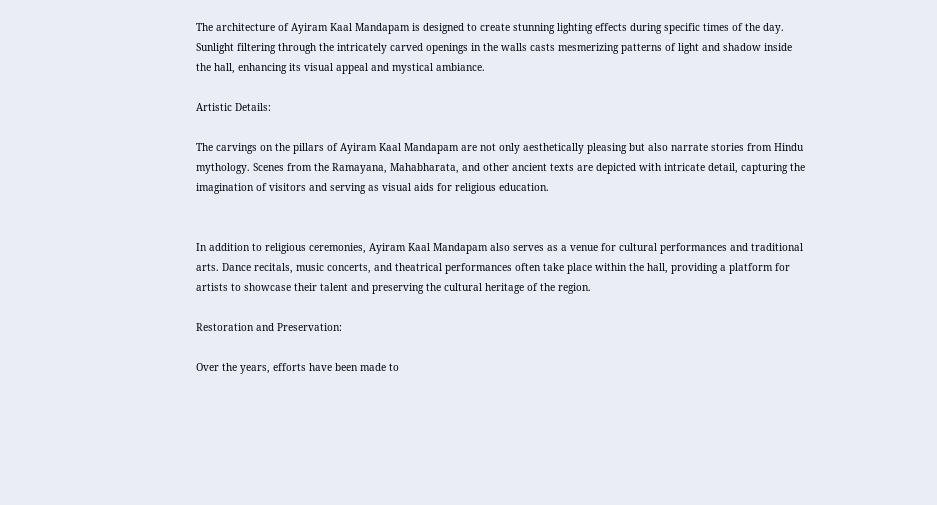The architecture of Ayiram Kaal Mandapam is designed to create stunning lighting effects during specific times of the day. Sunlight filtering through the intricately carved openings in the walls casts mesmerizing patterns of light and shadow inside the hall, enhancing its visual appeal and mystical ambiance.

Artistic Details:

The carvings on the pillars of Ayiram Kaal Mandapam are not only aesthetically pleasing but also narrate stories from Hindu mythology. Scenes from the Ramayana, Mahabharata, and other ancient texts are depicted with intricate detail, capturing the imagination of visitors and serving as visual aids for religious education.


In addition to religious ceremonies, Ayiram Kaal Mandapam also serves as a venue for cultural performances and traditional arts. Dance recitals, music concerts, and theatrical performances often take place within the hall, providing a platform for artists to showcase their talent and preserving the cultural heritage of the region.

Restoration and Preservation:

Over the years, efforts have been made to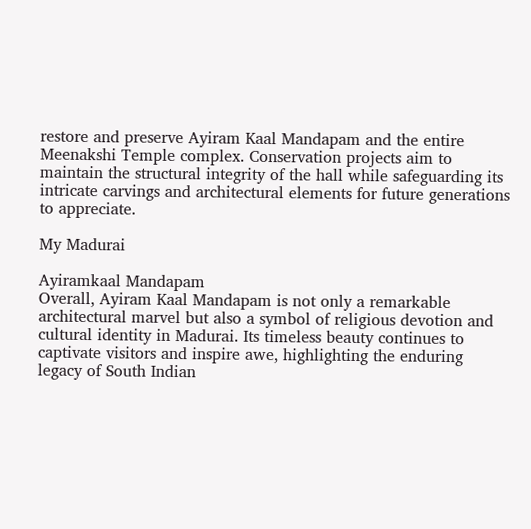restore and preserve Ayiram Kaal Mandapam and the entire Meenakshi Temple complex. Conservation projects aim to maintain the structural integrity of the hall while safeguarding its intricate carvings and architectural elements for future generations to appreciate.

My Madurai

Ayiramkaal Mandapam
Overall, Ayiram Kaal Mandapam is not only a remarkable architectural marvel but also a symbol of religious devotion and cultural identity in Madurai. Its timeless beauty continues to captivate visitors and inspire awe, highlighting the enduring legacy of South Indian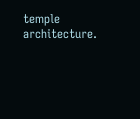temple architecture.